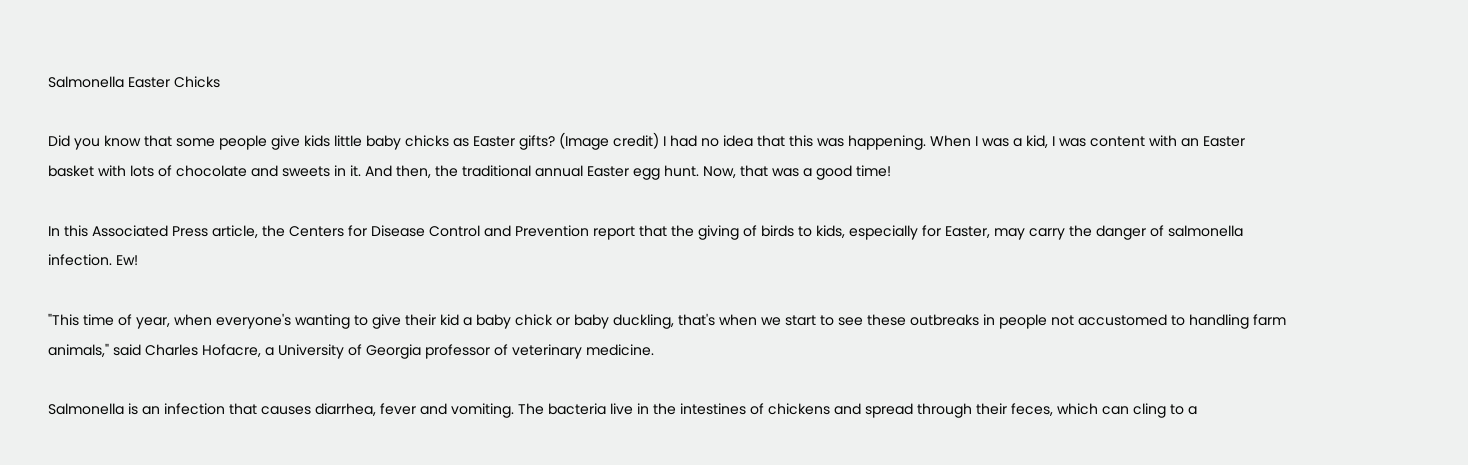Salmonella Easter Chicks

Did you know that some people give kids little baby chicks as Easter gifts? (Image credit) I had no idea that this was happening. When I was a kid, I was content with an Easter basket with lots of chocolate and sweets in it. And then, the traditional annual Easter egg hunt. Now, that was a good time!

In this Associated Press article, the Centers for Disease Control and Prevention report that the giving of birds to kids, especially for Easter, may carry the danger of salmonella infection. Ew!

"This time of year, when everyone's wanting to give their kid a baby chick or baby duckling, that's when we start to see these outbreaks in people not accustomed to handling farm animals," said Charles Hofacre, a University of Georgia professor of veterinary medicine.

Salmonella is an infection that causes diarrhea, fever and vomiting. The bacteria live in the intestines of chickens and spread through their feces, which can cling to a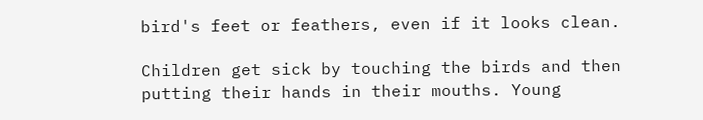bird's feet or feathers, even if it looks clean.

Children get sick by touching the birds and then putting their hands in their mouths. Young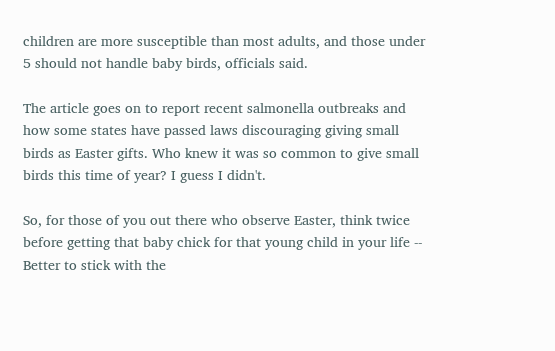children are more susceptible than most adults, and those under 5 should not handle baby birds, officials said.

The article goes on to report recent salmonella outbreaks and how some states have passed laws discouraging giving small birds as Easter gifts. Who knew it was so common to give small birds this time of year? I guess I didn't.

So, for those of you out there who observe Easter, think twice before getting that baby chick for that young child in your life -- Better to stick with the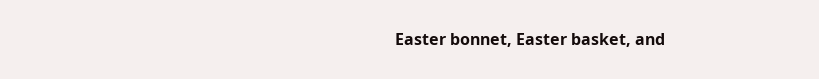Easter bonnet, Easter basket, and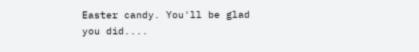Easter candy. You'll be glad you did....